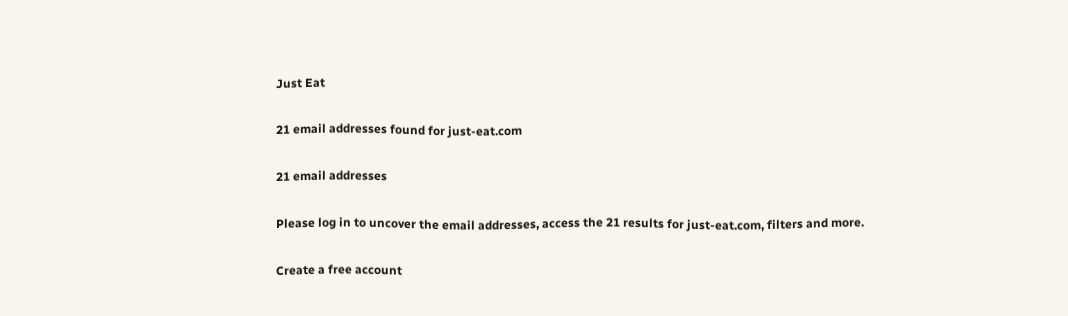Just Eat

21 email addresses found for just-eat.com

21 email addresses

Please log in to uncover the email addresses, access the 21 results for just-eat.com, filters and more.

Create a free account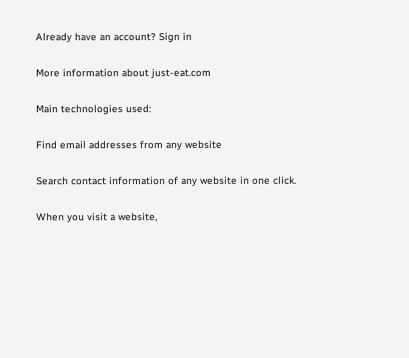Already have an account? Sign in

More information about just-eat.com

Main technologies used:

Find email addresses from any website

Search contact information of any website in one click.

When you visit a website,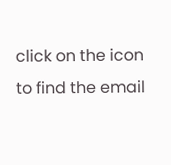click on the icon to find the email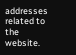addresses related to the website.